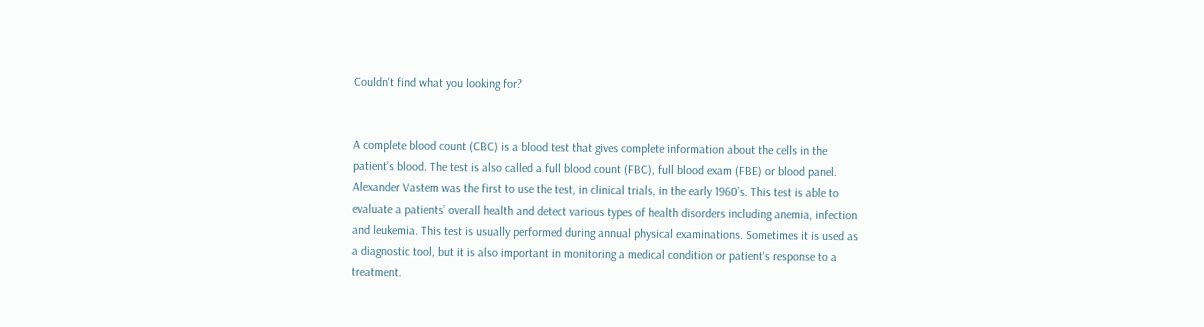Couldn't find what you looking for?


A complete blood count (CBC) is a blood test that gives complete information about the cells in the patient’s blood. The test is also called a full blood count (FBC), full blood exam (FBE) or blood panel. Alexander Vastem was the first to use the test, in clinical trials, in the early 1960’s. This test is able to evaluate a patients’ overall health and detect various types of health disorders including anemia, infection and leukemia. This test is usually performed during annual physical examinations. Sometimes it is used as a diagnostic tool, but it is also important in monitoring a medical condition or patient's response to a treatment.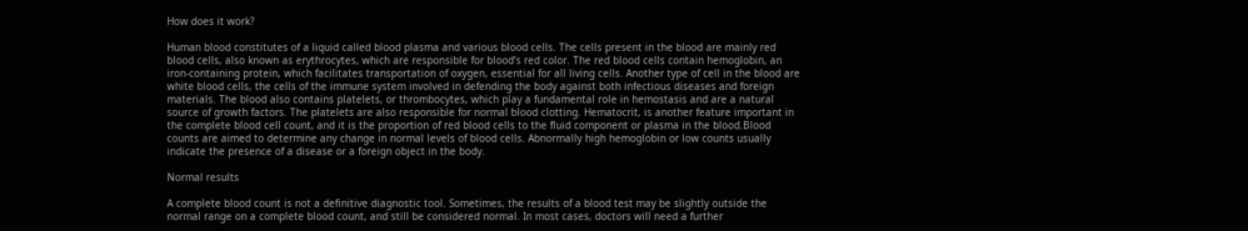How does it work?

Human blood constitutes of a liquid called blood plasma and various blood cells. The cells present in the blood are mainly red blood cells, also known as erythrocytes, which are responsible for blood’s red color. The red blood cells contain hemoglobin, an iron-containing protein, which facilitates transportation of oxygen, essential for all living cells. Another type of cell in the blood are white blood cells, the cells of the immune system involved in defending the body against both infectious diseases and foreign materials. The blood also contains platelets, or thrombocytes, which play a fundamental role in hemostasis and are a natural source of growth factors. The platelets are also responsible for normal blood clotting. Hematocrit, is another feature important in the complete blood cell count, and it is the proportion of red blood cells to the fluid component or plasma in the blood.Blood counts are aimed to determine any change in normal levels of blood cells. Abnormally high hemoglobin or low counts usually indicate the presence of a disease or a foreign object in the body.

Normal results

A complete blood count is not a definitive diagnostic tool. Sometimes, the results of a blood test may be slightly outside the normal range on a complete blood count, and still be considered normal. In most cases, doctors will need a further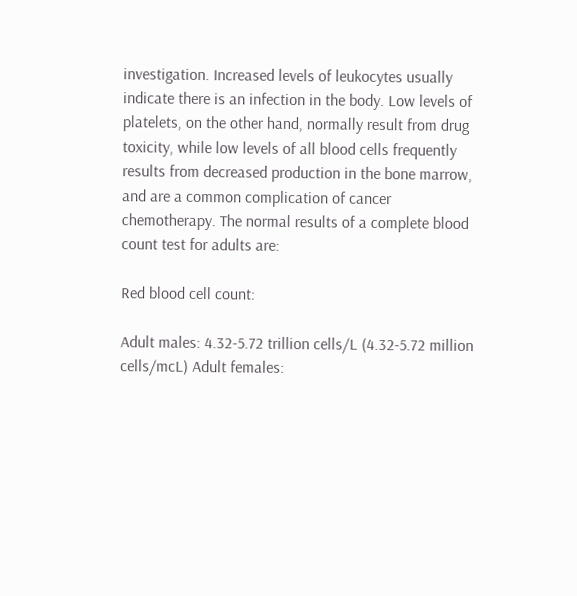investigation. Increased levels of leukocytes usually indicate there is an infection in the body. Low levels of platelets, on the other hand, normally result from drug toxicity, while low levels of all blood cells frequently results from decreased production in the bone marrow, and are a common complication of cancer chemotherapy. The normal results of a complete blood count test for adults are:

Red blood cell count:

Adult males: 4.32-5.72 trillion cells/L (4.32-5.72 million cells/mcL) Adult females: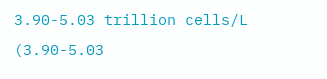3.90-5.03 trillion cells/L (3.90-5.03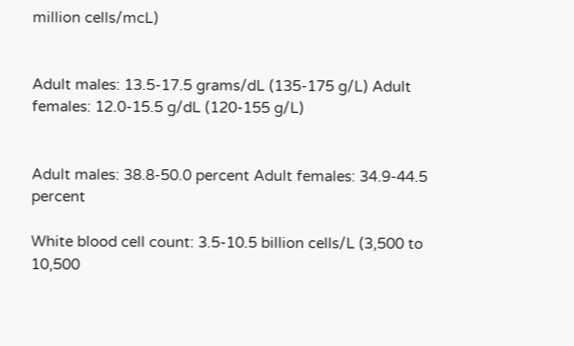million cells/mcL)


Adult males: 13.5-17.5 grams/dL (135-175 g/L) Adult females: 12.0-15.5 g/dL (120-155 g/L)


Adult males: 38.8-50.0 percent Adult females: 34.9-44.5 percent

White blood cell count: 3.5-10.5 billion cells/L (3,500 to 10,500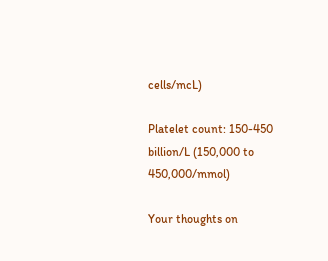cells/mcL)

Platelet count: 150-450 billion/L (150,000 to 450,000/mmol)

Your thoughts on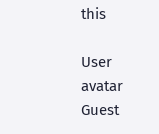this

User avatar Guest